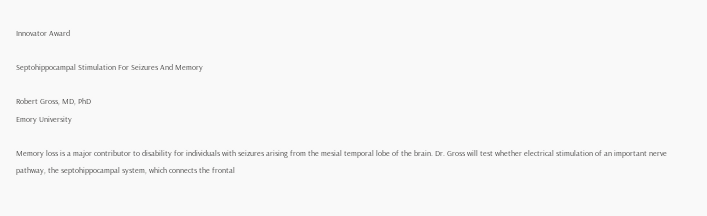Innovator Award

Septohippocampal Stimulation For Seizures And Memory

Robert Gross, MD, PhD
Emory University

Memory loss is a major contributor to disability for individuals with seizures arising from the mesial temporal lobe of the brain. Dr. Gross will test whether electrical stimulation of an important nerve pathway, the septohippocampal system, which connects the frontal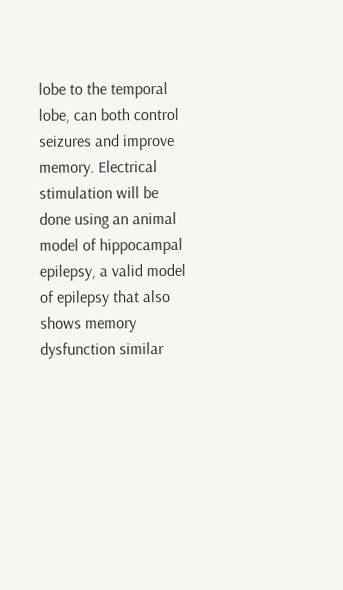lobe to the temporal lobe, can both control seizures and improve memory. Electrical stimulation will be done using an animal model of hippocampal epilepsy, a valid model of epilepsy that also shows memory dysfunction similar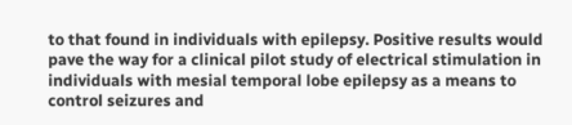to that found in individuals with epilepsy. Positive results would pave the way for a clinical pilot study of electrical stimulation in individuals with mesial temporal lobe epilepsy as a means to control seizures and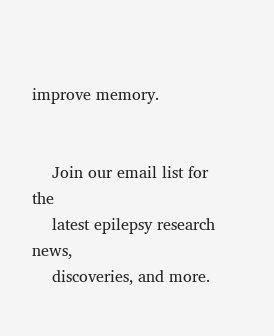improve memory.


    Join our email list for the
    latest epilepsy research news,
    discoveries, and more.